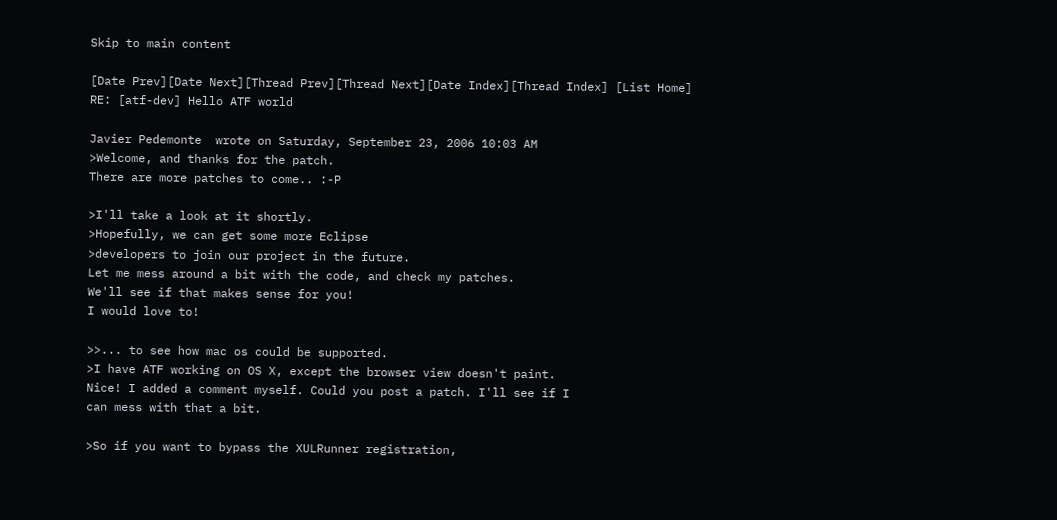Skip to main content

[Date Prev][Date Next][Thread Prev][Thread Next][Date Index][Thread Index] [List Home]
RE: [atf-dev] Hello ATF world

Javier Pedemonte  wrote on Saturday, September 23, 2006 10:03 AM
>Welcome, and thanks for the patch.
There are more patches to come.. :-P

>I'll take a look at it shortly.
>Hopefully, we can get some more Eclipse
>developers to join our project in the future.
Let me mess around a bit with the code, and check my patches.
We'll see if that makes sense for you!
I would love to!

>>... to see how mac os could be supported.
>I have ATF working on OS X, except the browser view doesn't paint.
Nice! I added a comment myself. Could you post a patch. I'll see if I
can mess with that a bit.

>So if you want to bypass the XULRunner registration,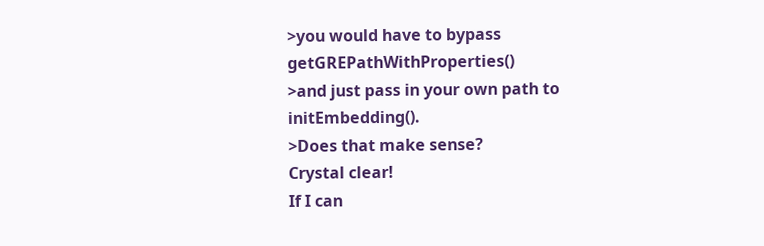>you would have to bypass getGREPathWithProperties()
>and just pass in your own path to initEmbedding().
>Does that make sense?
Crystal clear!
If I can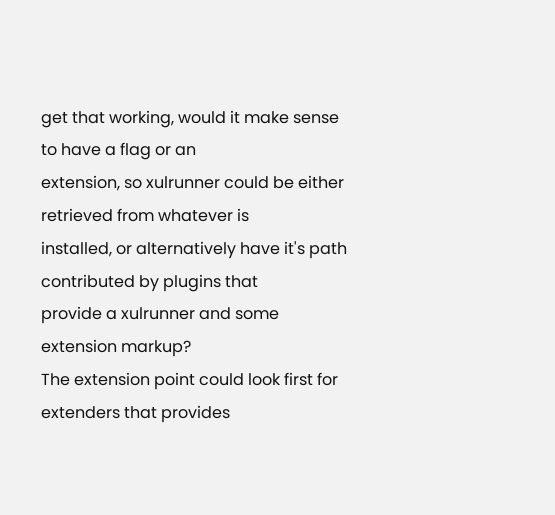get that working, would it make sense to have a flag or an
extension, so xulrunner could be either retrieved from whatever is
installed, or alternatively have it's path contributed by plugins that
provide a xulrunner and some extension markup?
The extension point could look first for extenders that provides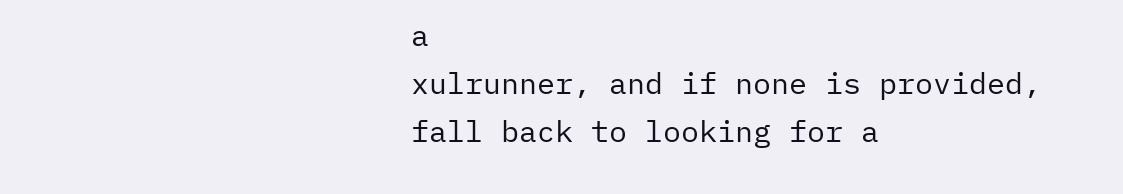a
xulrunner, and if none is provided, fall back to looking for a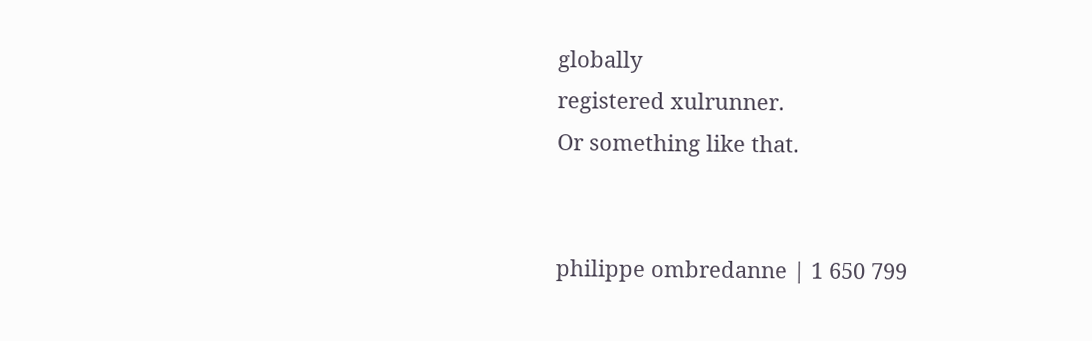globally
registered xulrunner.
Or something like that.


philippe ombredanne | 1 650 799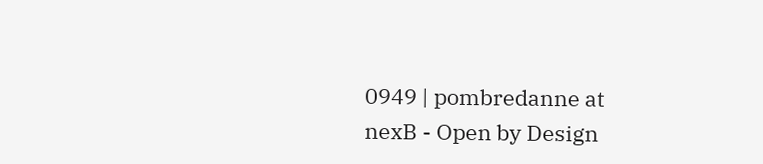0949 | pombredanne at
nexB - Open by Design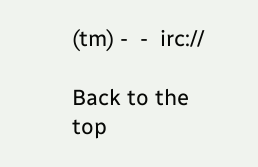(tm) -  -  irc://

Back to the top